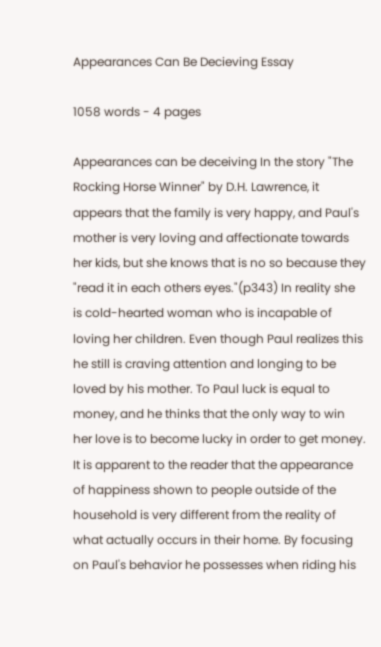Appearances Can Be Decieving Essay

1058 words - 4 pages

Appearances can be deceiving In the story "The Rocking Horse Winner" by D.H. Lawrence, it appears that the family is very happy, and Paul's mother is very loving and affectionate towards her kids, but she knows that is no so because they "read it in each others eyes."(p343) In reality she is cold-hearted woman who is incapable of loving her children. Even though Paul realizes this he still is craving attention and longing to be loved by his mother. To Paul luck is equal to money, and he thinks that the only way to win her love is to become lucky in order to get money. It is apparent to the reader that the appearance of happiness shown to people outside of the household is very different from the reality of what actually occurs in their home. By focusing on Paul's behavior he possesses when riding his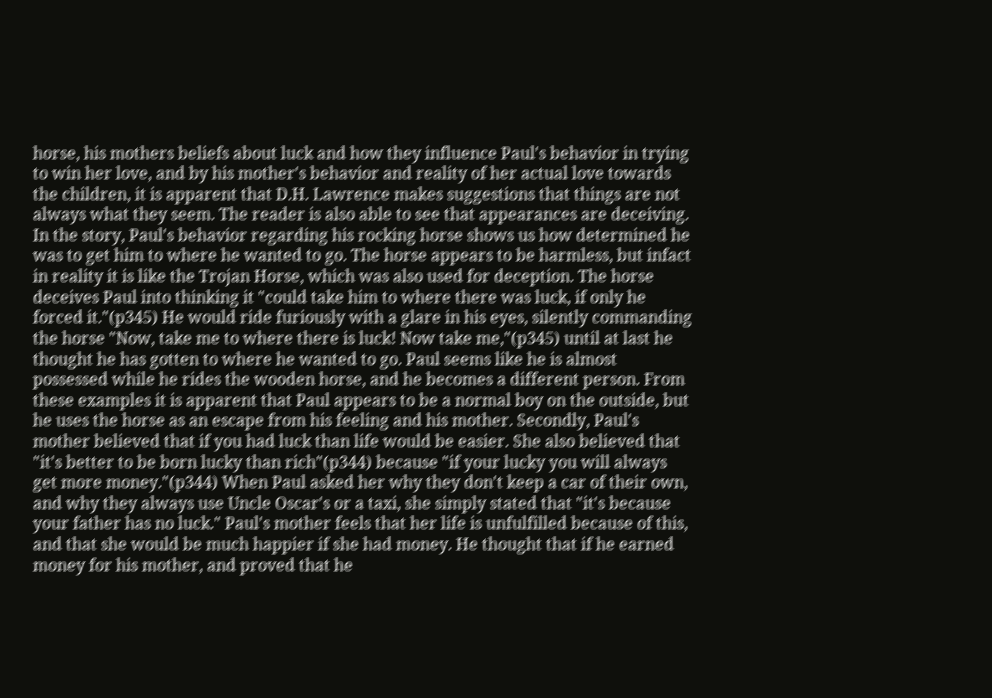horse, his mothers beliefs about luck and how they influence Paul's behavior in trying to win her love, and by his mother's behavior and reality of her actual love towards the children, it is apparent that D.H. Lawrence makes suggestions that things are not always what they seem. The reader is also able to see that appearances are deceiving. In the story, Paul's behavior regarding his rocking horse shows us how determined he was to get him to where he wanted to go. The horse appears to be harmless, but infact in reality it is like the Trojan Horse, which was also used for deception. The horse deceives Paul into thinking it "could take him to where there was luck, if only he forced it."(p345) He would ride furiously with a glare in his eyes, silently commanding the horse "Now, take me to where there is luck! Now take me,"(p345) until at last he thought he has gotten to where he wanted to go. Paul seems like he is almost possessed while he rides the wooden horse, and he becomes a different person. From these examples it is apparent that Paul appears to be a normal boy on the outside, but he uses the horse as an escape from his feeling and his mother. Secondly, Paul's mother believed that if you had luck than life would be easier. She also believed that "it's better to be born lucky than rich"(p344) because "if your lucky you will always get more money."(p344) When Paul asked her why they don't keep a car of their own, and why they always use Uncle Oscar's or a taxi, she simply stated that "it's because your father has no luck." Paul's mother feels that her life is unfulfilled because of this, and that she would be much happier if she had money. He thought that if he earned money for his mother, and proved that he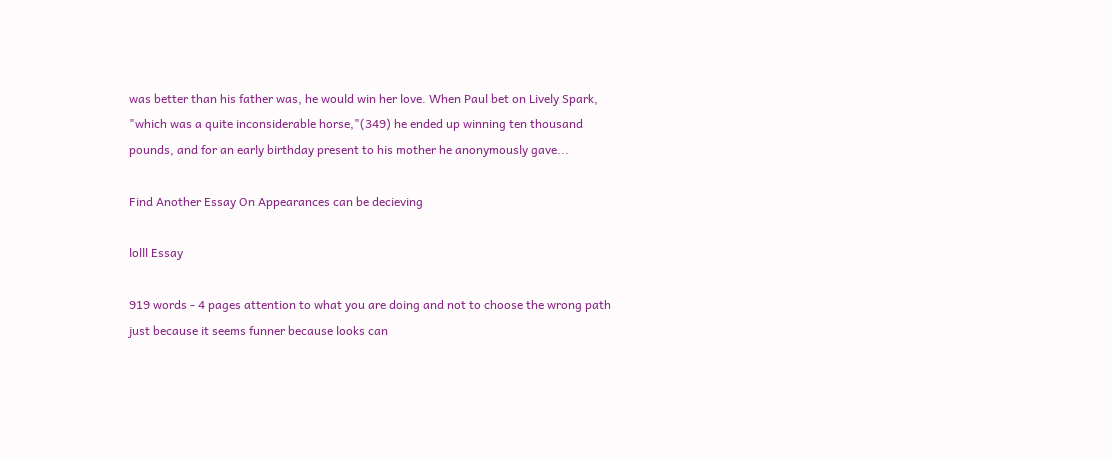was better than his father was, he would win her love. When Paul bet on Lively Spark, "which was a quite inconsiderable horse,"(349) he ended up winning ten thousand pounds, and for an early birthday present to his mother he anonymously gave...

Find Another Essay On Appearances can be decieving

lolll Essay

919 words - 4 pages attention to what you are doing and not to choose the wrong path just because it seems funner because looks can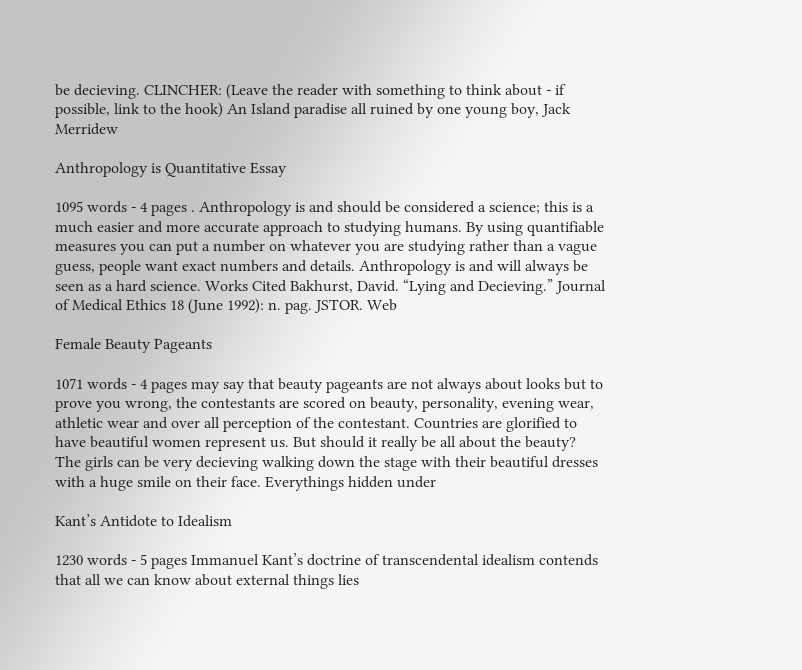be decieving. CLINCHER: (Leave the reader with something to think about - if possible, link to the hook) An Island paradise all ruined by one young boy, Jack Merridew

Anthropology is Quantitative Essay

1095 words - 4 pages . Anthropology is and should be considered a science; this is a much easier and more accurate approach to studying humans. By using quantifiable measures you can put a number on whatever you are studying rather than a vague guess, people want exact numbers and details. Anthropology is and will always be seen as a hard science. Works Cited Bakhurst, David. “Lying and Decieving.” Journal of Medical Ethics 18 (June 1992): n. pag. JSTOR. Web

Female Beauty Pageants

1071 words - 4 pages may say that beauty pageants are not always about looks but to prove you wrong, the contestants are scored on beauty, personality, evening wear, athletic wear and over all perception of the contestant. Countries are glorified to have beautiful women represent us. But should it really be all about the beauty? The girls can be very decieving walking down the stage with their beautiful dresses with a huge smile on their face. Everythings hidden under

Kant’s Antidote to Idealism

1230 words - 5 pages Immanuel Kant’s doctrine of transcendental idealism contends that all we can know about external things lies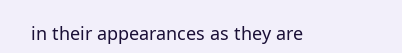in their appearances as they are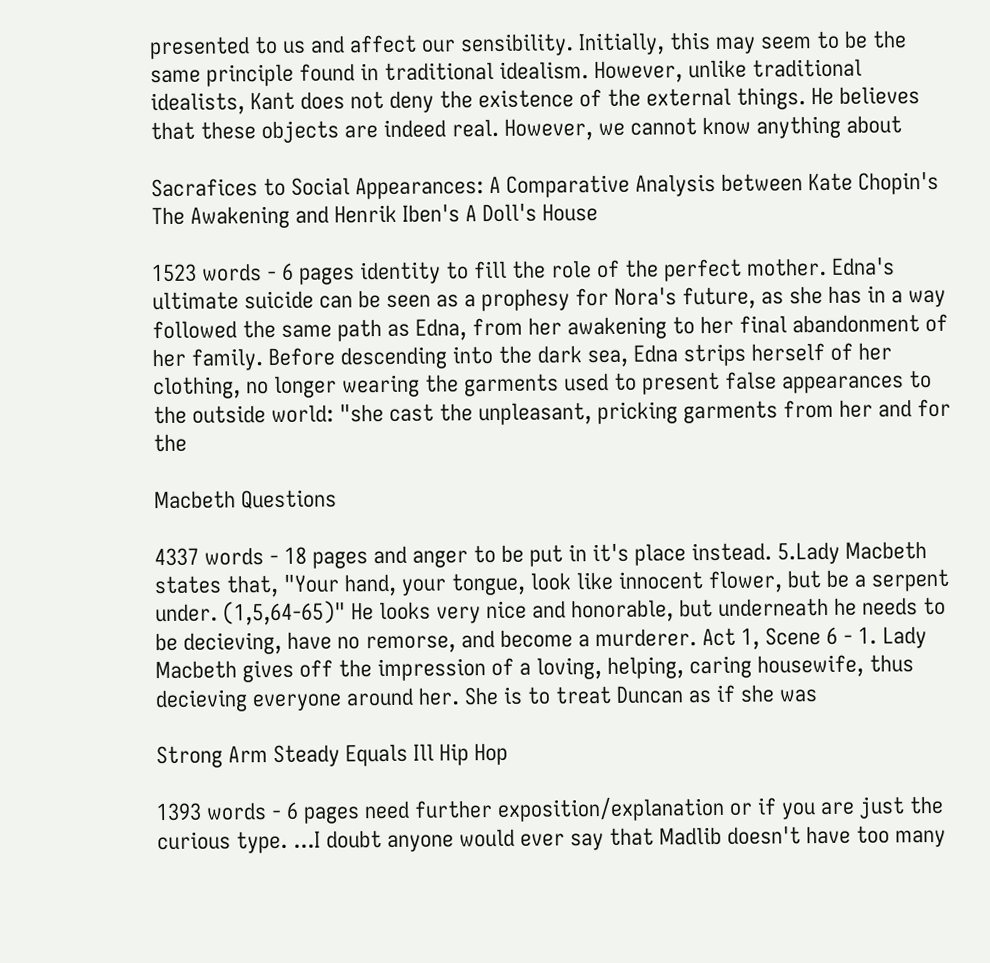presented to us and affect our sensibility. Initially, this may seem to be the same principle found in traditional idealism. However, unlike traditional idealists, Kant does not deny the existence of the external things. He believes that these objects are indeed real. However, we cannot know anything about

Sacrafices to Social Appearances: A Comparative Analysis between Kate Chopin's The Awakening and Henrik Iben's A Doll's House

1523 words - 6 pages identity to fill the role of the perfect mother. Edna's ultimate suicide can be seen as a prophesy for Nora's future, as she has in a way followed the same path as Edna, from her awakening to her final abandonment of her family. Before descending into the dark sea, Edna strips herself of her clothing, no longer wearing the garments used to present false appearances to the outside world: "she cast the unpleasant, pricking garments from her and for the

Macbeth Questions

4337 words - 18 pages and anger to be put in it's place instead. 5.Lady Macbeth states that, "Your hand, your tongue, look like innocent flower, but be a serpent under. (1,5,64-65)" He looks very nice and honorable, but underneath he needs to be decieving, have no remorse, and become a murderer. Act 1, Scene 6 - 1. Lady Macbeth gives off the impression of a loving, helping, caring housewife, thus decieving everyone around her. She is to treat Duncan as if she was

Strong Arm Steady Equals Ill Hip Hop

1393 words - 6 pages need further exposition/explanation or if you are just the curious type. ...I doubt anyone would ever say that Madlib doesn't have too many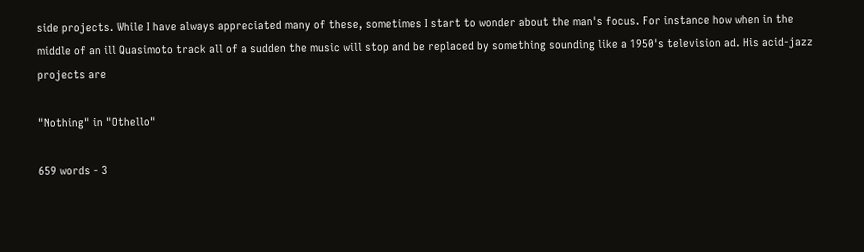side projects. While I have always appreciated many of these, sometimes I start to wonder about the man's focus. For instance how when in the middle of an ill Quasimoto track all of a sudden the music will stop and be replaced by something sounding like a 1950's television ad. His acid-jazz projects are

"Nothing" in "Othello"

659 words - 3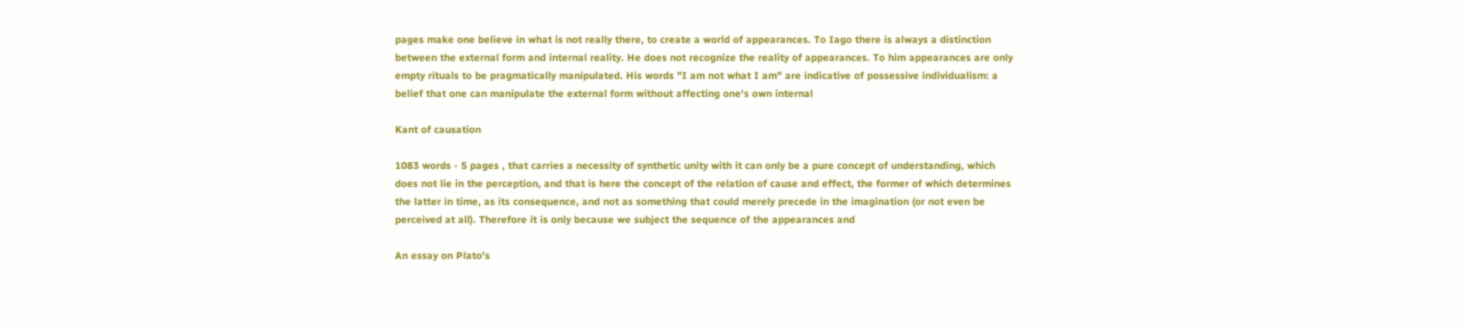pages make one believe in what is not really there, to create a world of appearances. To Iago there is always a distinction between the external form and internal reality. He does not recognize the reality of appearances. To him appearances are only empty rituals to be pragmatically manipulated. His words "I am not what I am" are indicative of possessive individualism: a belief that one can manipulate the external form without affecting one's own internal

Kant of causation

1083 words - 5 pages , that carries a necessity of synthetic unity with it can only be a pure concept of understanding, which does not lie in the perception, and that is here the concept of the relation of cause and effect, the former of which determines the latter in time, as its consequence, and not as something that could merely precede in the imagination (or not even be perceived at all). Therefore it is only because we subject the sequence of the appearances and

An essay on Plato's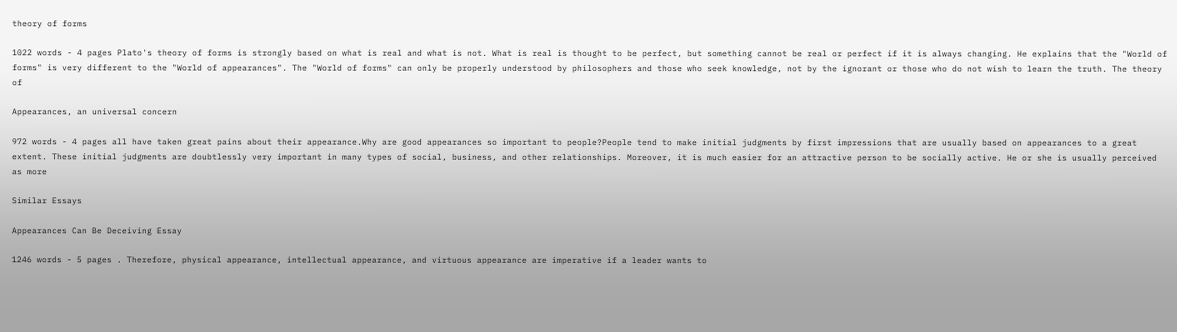theory of forms

1022 words - 4 pages Plato's theory of forms is strongly based on what is real and what is not. What is real is thought to be perfect, but something cannot be real or perfect if it is always changing. He explains that the "World of forms" is very different to the "World of appearances". The "World of forms" can only be properly understood by philosophers and those who seek knowledge, not by the ignorant or those who do not wish to learn the truth. The theory of

Appearances, an universal concern

972 words - 4 pages all have taken great pains about their appearance.Why are good appearances so important to people?People tend to make initial judgments by first impressions that are usually based on appearances to a great extent. These initial judgments are doubtlessly very important in many types of social, business, and other relationships. Moreover, it is much easier for an attractive person to be socially active. He or she is usually perceived as more

Similar Essays

Appearances Can Be Deceiving Essay

1246 words - 5 pages . Therefore, physical appearance, intellectual appearance, and virtuous appearance are imperative if a leader wants to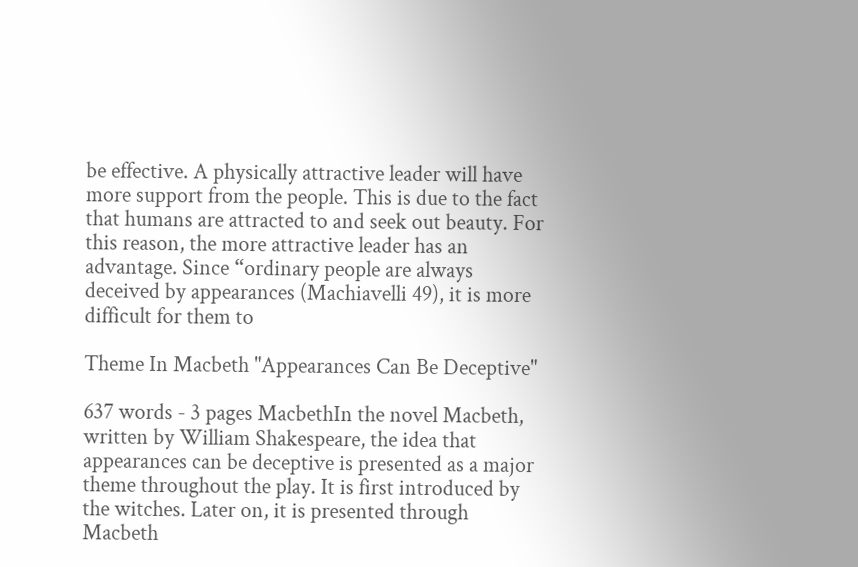be effective. A physically attractive leader will have more support from the people. This is due to the fact that humans are attracted to and seek out beauty. For this reason, the more attractive leader has an advantage. Since “ordinary people are always deceived by appearances (Machiavelli 49), it is more difficult for them to

Theme In Macbeth "Appearances Can Be Deceptive"

637 words - 3 pages MacbethIn the novel Macbeth, written by William Shakespeare, the idea that appearances can be deceptive is presented as a major theme throughout the play. It is first introduced by the witches. Later on, it is presented through Macbeth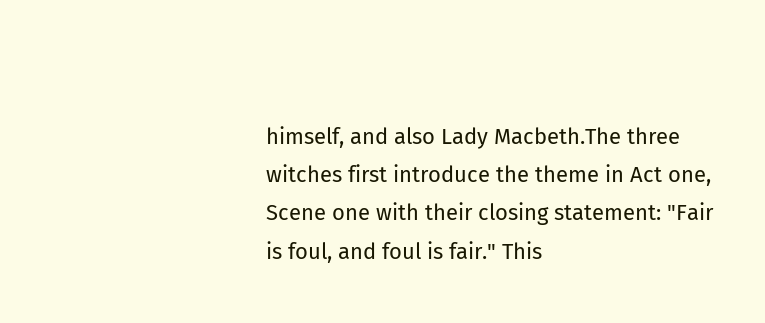himself, and also Lady Macbeth.The three witches first introduce the theme in Act one, Scene one with their closing statement: "Fair is foul, and foul is fair." This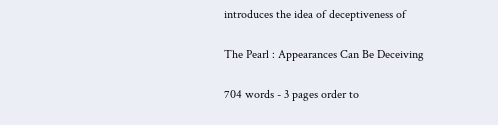introduces the idea of deceptiveness of

The Pearl : Appearances Can Be Deceiving

704 words - 3 pages order to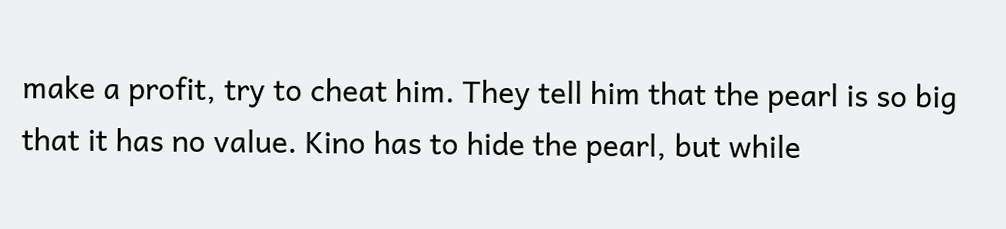make a profit, try to cheat him. They tell him that the pearl is so big that it has no value. Kino has to hide the pearl, but while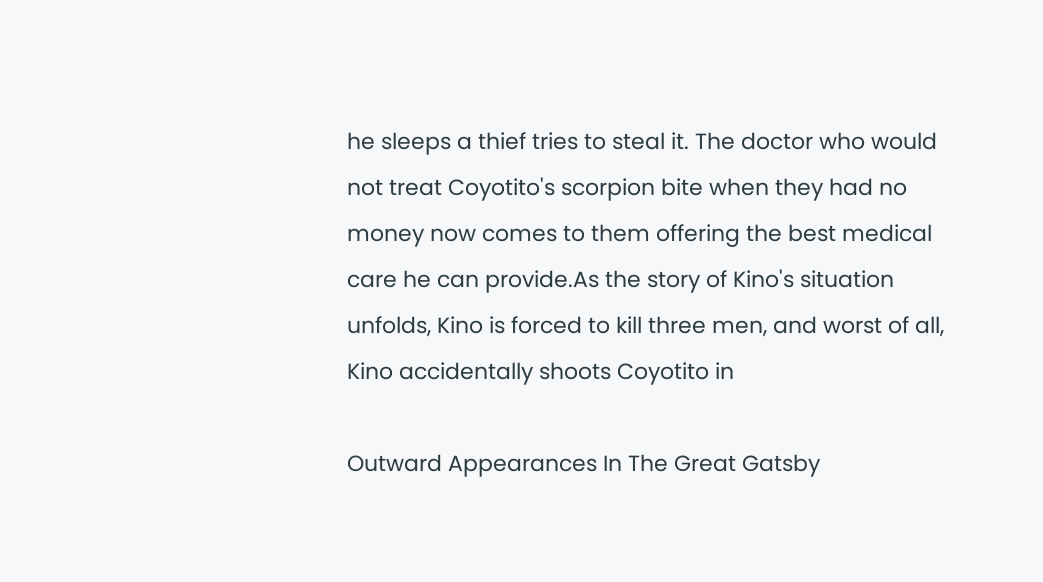he sleeps a thief tries to steal it. The doctor who would not treat Coyotito's scorpion bite when they had no money now comes to them offering the best medical care he can provide.As the story of Kino's situation unfolds, Kino is forced to kill three men, and worst of all, Kino accidentally shoots Coyotito in

Outward Appearances In The Great Gatsby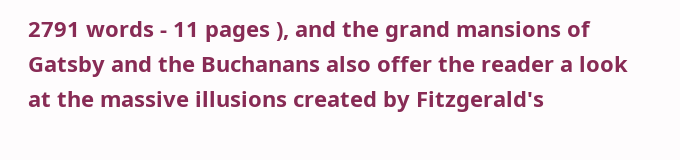2791 words - 11 pages ), and the grand mansions of Gatsby and the Buchanans also offer the reader a look at the massive illusions created by Fitzgerald's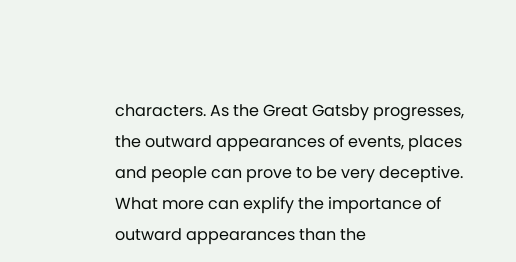characters. As the Great Gatsby progresses, the outward appearances of events, places and people can prove to be very deceptive. What more can explify the importance of outward appearances than the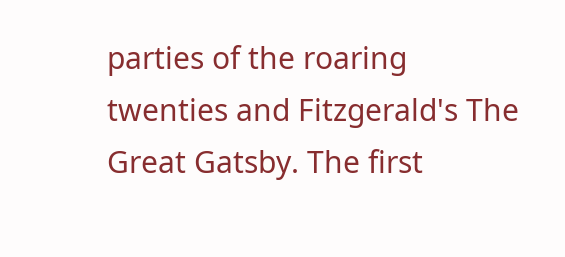parties of the roaring twenties and Fitzgerald's The Great Gatsby. The first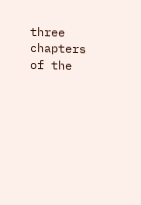three chapters of the